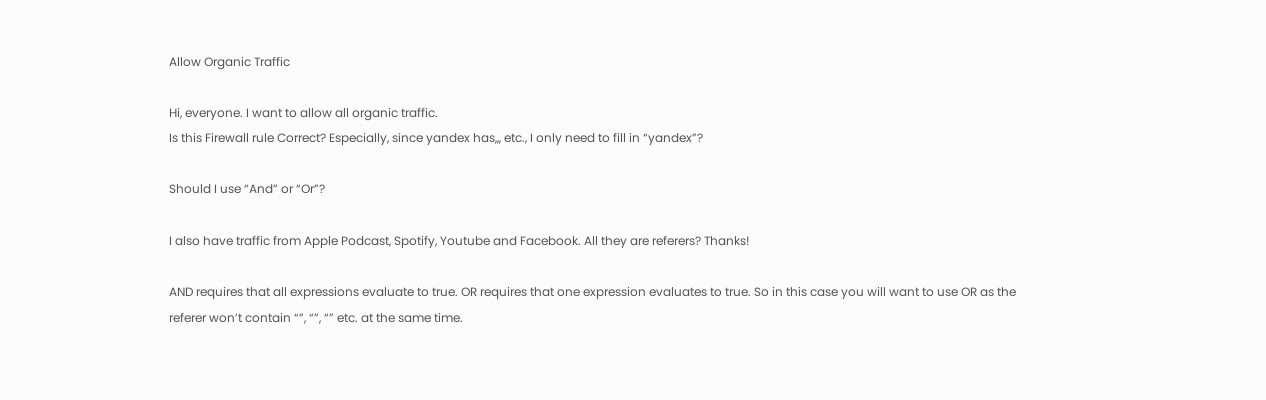Allow Organic Traffic

Hi, everyone. I want to allow all organic traffic.
Is this Firewall rule Correct? Especially, since yandex has,,, etc., I only need to fill in “yandex”?

Should I use “And” or “Or”?

I also have traffic from Apple Podcast, Spotify, Youtube and Facebook. All they are referers? Thanks!

AND requires that all expressions evaluate to true. OR requires that one expression evaluates to true. So in this case you will want to use OR as the referer won’t contain “”, “”, “” etc. at the same time.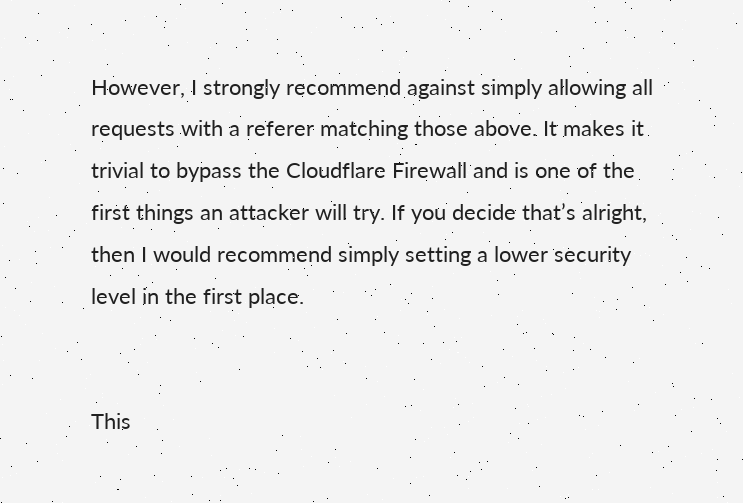However, I strongly recommend against simply allowing all requests with a referer matching those above. It makes it trivial to bypass the Cloudflare Firewall and is one of the first things an attacker will try. If you decide that’s alright, then I would recommend simply setting a lower security level in the first place.


This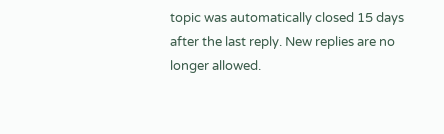topic was automatically closed 15 days after the last reply. New replies are no longer allowed.